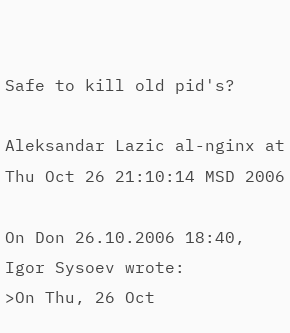Safe to kill old pid's?

Aleksandar Lazic al-nginx at
Thu Oct 26 21:10:14 MSD 2006

On Don 26.10.2006 18:40, Igor Sysoev wrote:
>On Thu, 26 Oct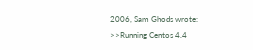2006, Sam Ghods wrote:
>>Running Centos 4.4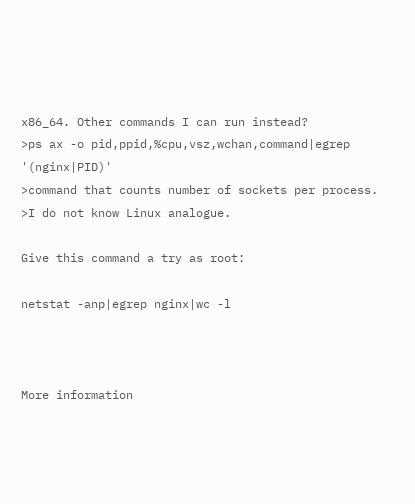x86_64. Other commands I can run instead?
>ps ax -o pid,ppid,%cpu,vsz,wchan,command|egrep '(nginx|PID)'
>command that counts number of sockets per process.
>I do not know Linux analogue.

Give this command a try as root:

netstat -anp|egrep nginx|wc -l



More information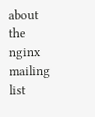about the nginx mailing list